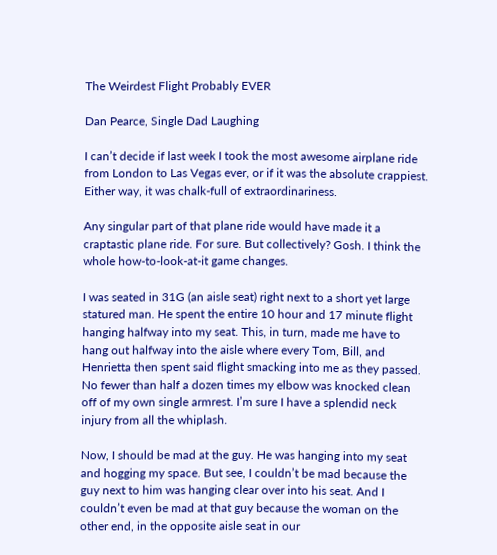The Weirdest Flight Probably EVER

Dan Pearce, Single Dad Laughing

I can’t decide if last week I took the most awesome airplane ride from London to Las Vegas ever, or if it was the absolute crappiest. Either way, it was chalk-full of extraordinariness.

Any singular part of that plane ride would have made it a craptastic plane ride. For sure. But collectively? Gosh. I think the whole how-to-look-at-it game changes.

I was seated in 31G (an aisle seat) right next to a short yet large statured man. He spent the entire 10 hour and 17 minute flight hanging halfway into my seat. This, in turn, made me have to hang out halfway into the aisle where every Tom, Bill, and Henrietta then spent said flight smacking into me as they passed. No fewer than half a dozen times my elbow was knocked clean off of my own single armrest. I’m sure I have a splendid neck injury from all the whiplash.

Now, I should be mad at the guy. He was hanging into my seat and hogging my space. But see, I couldn’t be mad because the guy next to him was hanging clear over into his seat. And I couldn’t even be mad at that guy because the woman on the other end, in the opposite aisle seat in our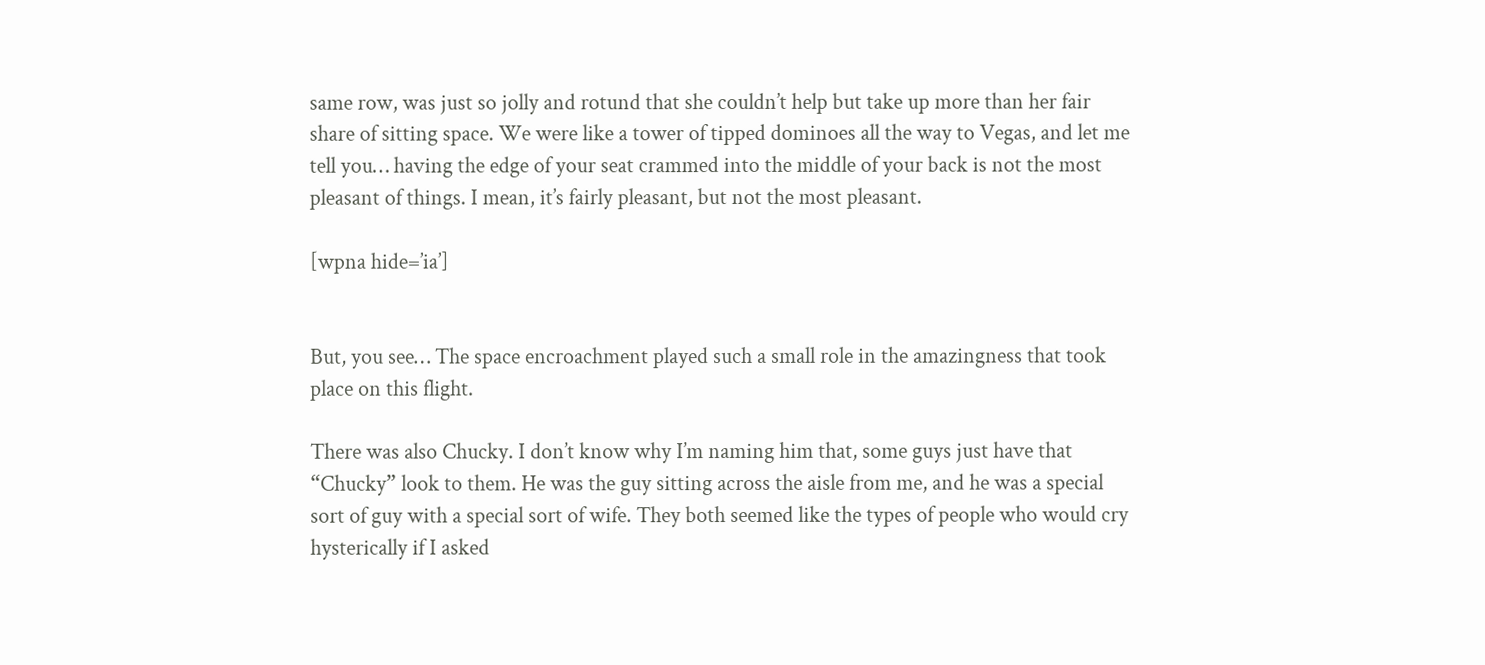same row, was just so jolly and rotund that she couldn’t help but take up more than her fair share of sitting space. We were like a tower of tipped dominoes all the way to Vegas, and let me tell you… having the edge of your seat crammed into the middle of your back is not the most pleasant of things. I mean, it’s fairly pleasant, but not the most pleasant.

[wpna hide=’ia’]


But, you see… The space encroachment played such a small role in the amazingness that took place on this flight.

There was also Chucky. I don’t know why I’m naming him that, some guys just have that “Chucky” look to them. He was the guy sitting across the aisle from me, and he was a special sort of guy with a special sort of wife. They both seemed like the types of people who would cry hysterically if I asked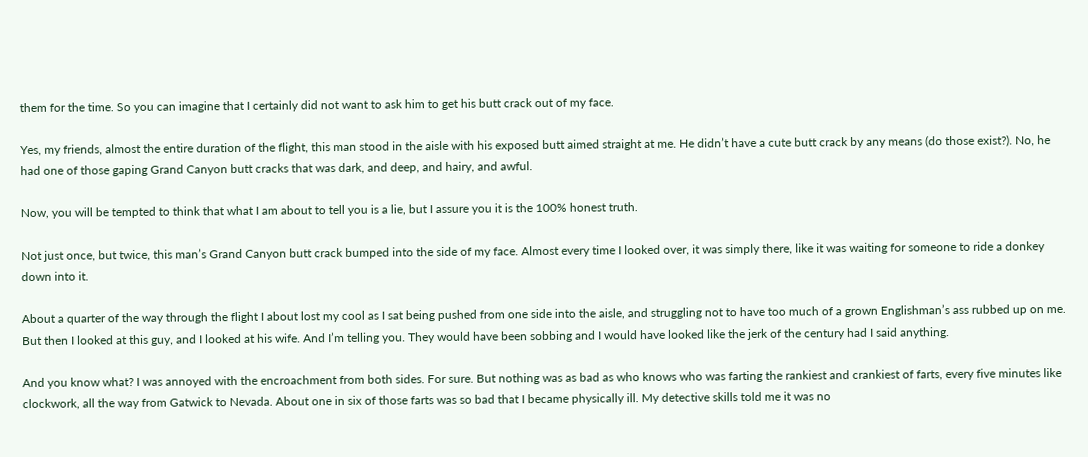them for the time. So you can imagine that I certainly did not want to ask him to get his butt crack out of my face.

Yes, my friends, almost the entire duration of the flight, this man stood in the aisle with his exposed butt aimed straight at me. He didn’t have a cute butt crack by any means (do those exist?). No, he had one of those gaping Grand Canyon butt cracks that was dark, and deep, and hairy, and awful.

Now, you will be tempted to think that what I am about to tell you is a lie, but I assure you it is the 100% honest truth.

Not just once, but twice, this man’s Grand Canyon butt crack bumped into the side of my face. Almost every time I looked over, it was simply there, like it was waiting for someone to ride a donkey down into it.

About a quarter of the way through the flight I about lost my cool as I sat being pushed from one side into the aisle, and struggling not to have too much of a grown Englishman’s ass rubbed up on me. But then I looked at this guy, and I looked at his wife. And I’m telling you. They would have been sobbing and I would have looked like the jerk of the century had I said anything.

And you know what? I was annoyed with the encroachment from both sides. For sure. But nothing was as bad as who knows who was farting the rankiest and crankiest of farts, every five minutes like clockwork, all the way from Gatwick to Nevada. About one in six of those farts was so bad that I became physically ill. My detective skills told me it was no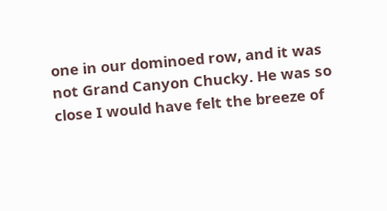one in our dominoed row, and it was not Grand Canyon Chucky. He was so close I would have felt the breeze of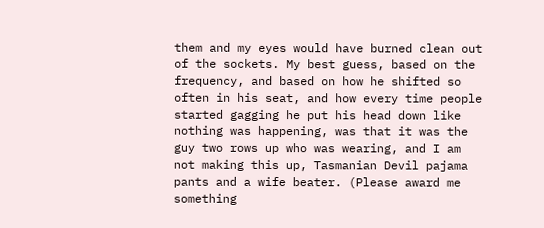them and my eyes would have burned clean out of the sockets. My best guess, based on the frequency, and based on how he shifted so often in his seat, and how every time people started gagging he put his head down like nothing was happening, was that it was the guy two rows up who was wearing, and I am not making this up, Tasmanian Devil pajama pants and a wife beater. (Please award me something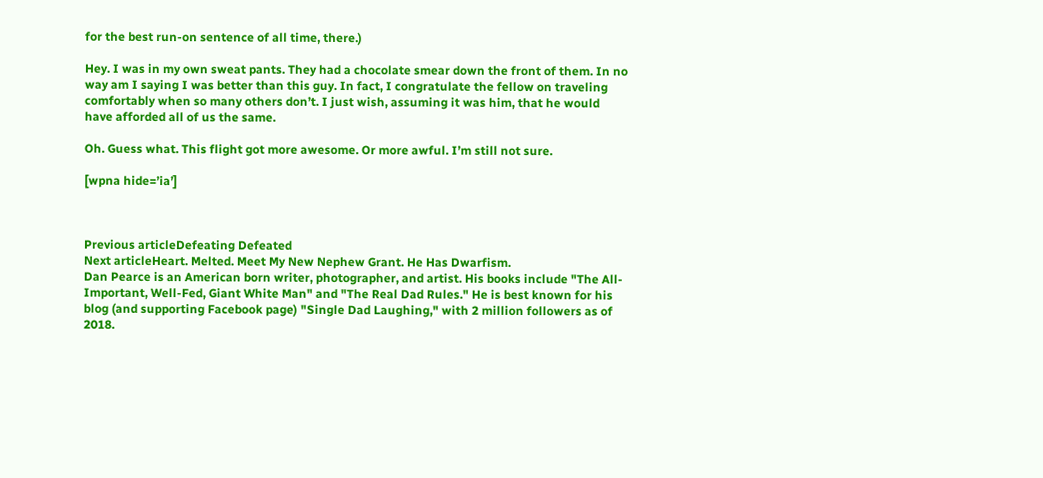for the best run-on sentence of all time, there.)

Hey. I was in my own sweat pants. They had a chocolate smear down the front of them. In no way am I saying I was better than this guy. In fact, I congratulate the fellow on traveling comfortably when so many others don’t. I just wish, assuming it was him, that he would have afforded all of us the same.

Oh. Guess what. This flight got more awesome. Or more awful. I’m still not sure.

[wpna hide=’ia’]



Previous articleDefeating Defeated
Next articleHeart. Melted. Meet My New Nephew Grant. He Has Dwarfism.
Dan Pearce is an American born writer, photographer, and artist. His books include "The All-Important, Well-Fed, Giant White Man" and "The Real Dad Rules." He is best known for his blog (and supporting Facebook page) "Single Dad Laughing," with 2 million followers as of 2018.